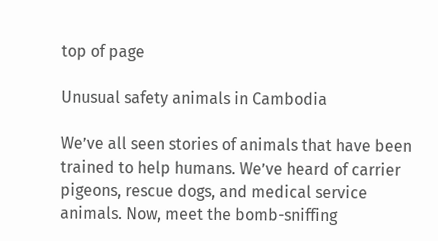top of page

Unusual safety animals in Cambodia

We’ve all seen stories of animals that have been trained to help humans. We’ve heard of carrier pigeons, rescue dogs, and medical service animals. Now, meet the bomb-sniffing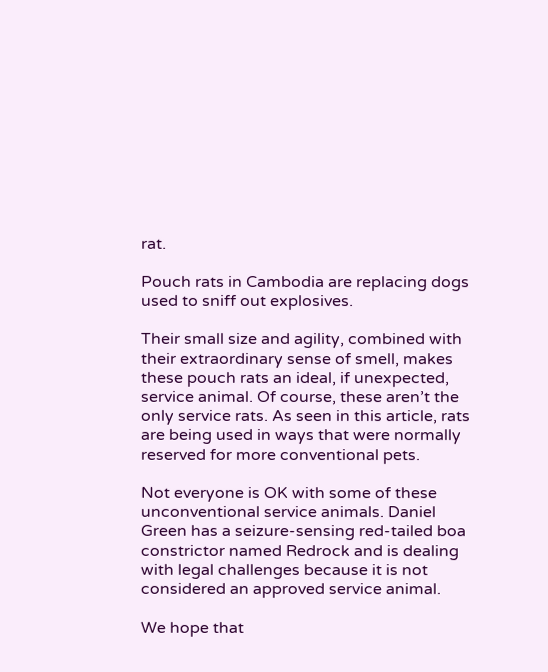rat.

Pouch rats in Cambodia are replacing dogs used to sniff out explosives.

Their small size and agility, combined with their extraordinary sense of smell, makes these pouch rats an ideal, if unexpected, service animal. Of course, these aren’t the only service rats. As seen in this article, rats are being used in ways that were normally reserved for more conventional pets.

Not everyone is OK with some of these unconventional service animals. Daniel Green has a seizure-sensing red-tailed boa constrictor named Redrock and is dealing with legal challenges because it is not considered an approved service animal.

We hope that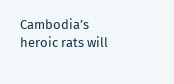Cambodia’s heroic rats will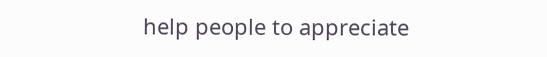help people to appreciate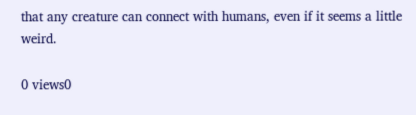that any creature can connect with humans, even if it seems a little weird.

0 views0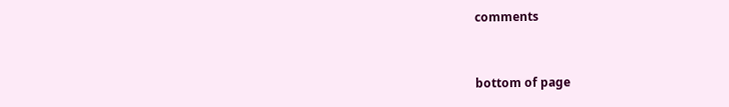comments


bottom of page